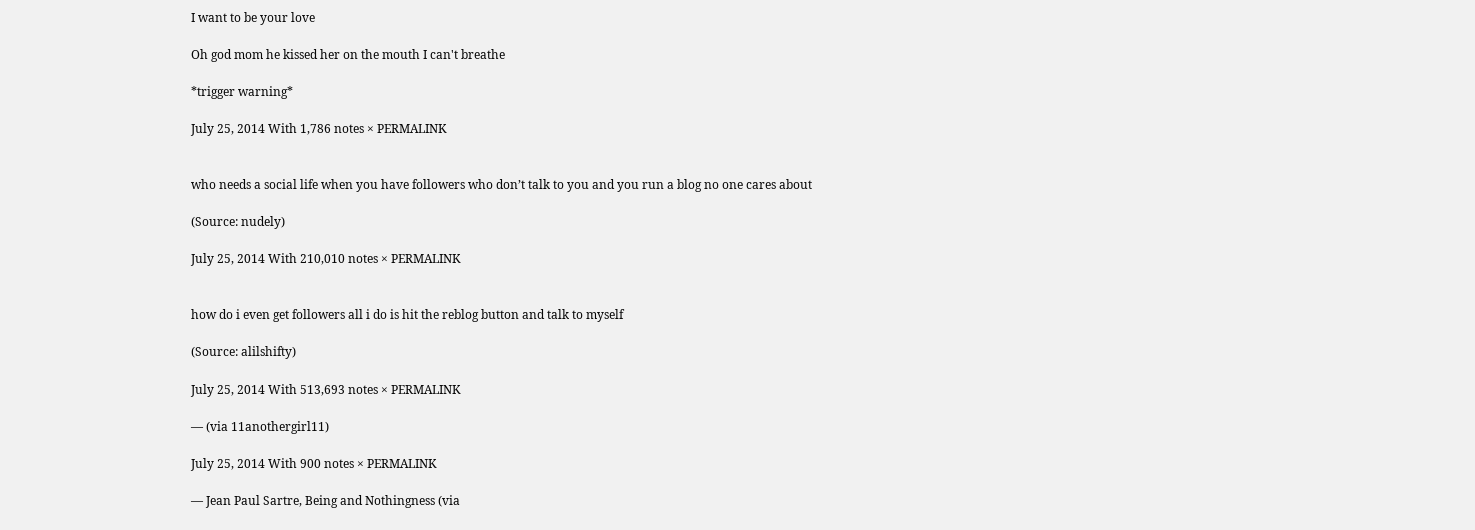I want to be your love

Oh god mom he kissed her on the mouth I can't breathe

*trigger warning*

July 25, 2014 With 1,786 notes × PERMALINK


who needs a social life when you have followers who don’t talk to you and you run a blog no one cares about

(Source: nudely)

July 25, 2014 With 210,010 notes × PERMALINK


how do i even get followers all i do is hit the reblog button and talk to myself

(Source: alilshifty)

July 25, 2014 With 513,693 notes × PERMALINK

— (via 11anothergirl11)

July 25, 2014 With 900 notes × PERMALINK

— Jean Paul Sartre, Being and Nothingness (via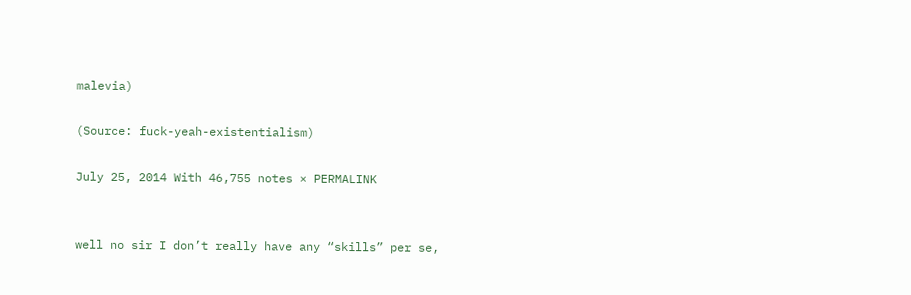malevia)

(Source: fuck-yeah-existentialism)

July 25, 2014 With 46,755 notes × PERMALINK


well no sir I don’t really have any “skills” per se,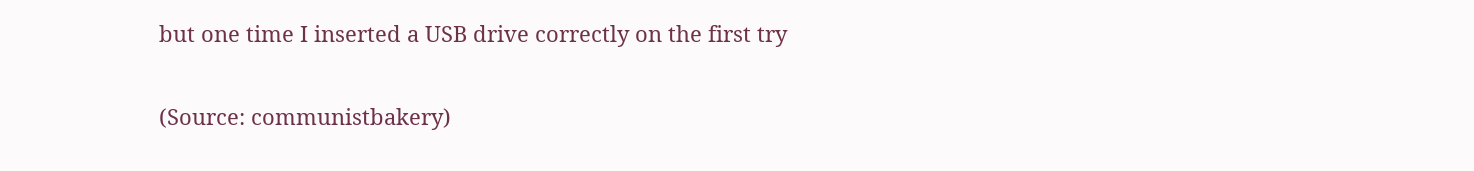but one time I inserted a USB drive correctly on the first try

(Source: communistbakery)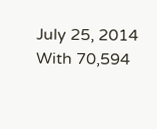July 25, 2014 With 70,594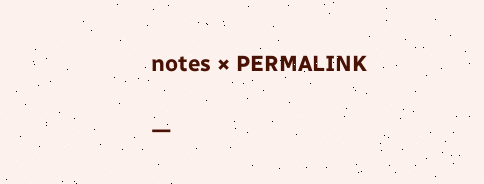notes × PERMALINK

—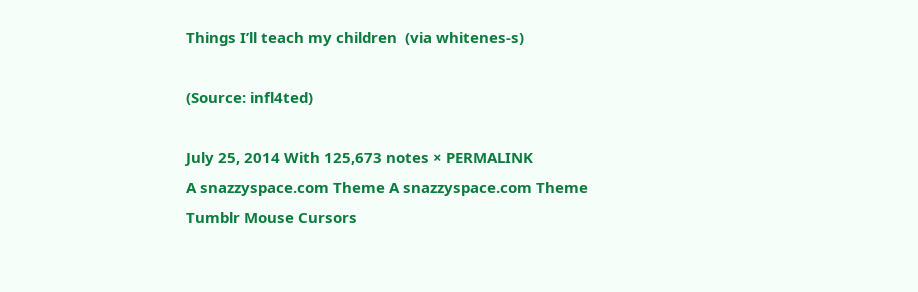Things I’ll teach my children  (via whitenes-s)

(Source: infl4ted)

July 25, 2014 With 125,673 notes × PERMALINK
A snazzyspace.com Theme A snazzyspace.com Theme
Tumblr Mouse Cursors